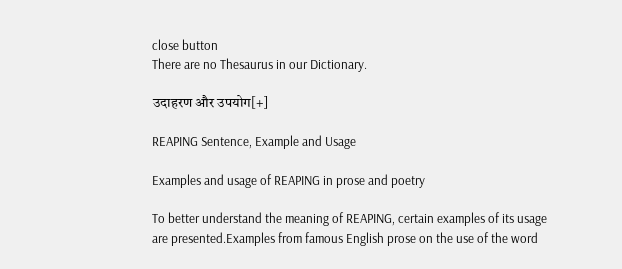close button
There are no Thesaurus in our Dictionary.

उदाहरण और उपयोग[+]

REAPING Sentence, Example and Usage

Examples and usage of REAPING in prose and poetry

To better understand the meaning of REAPING, certain examples of its usage are presented.Examples from famous English prose on the use of the word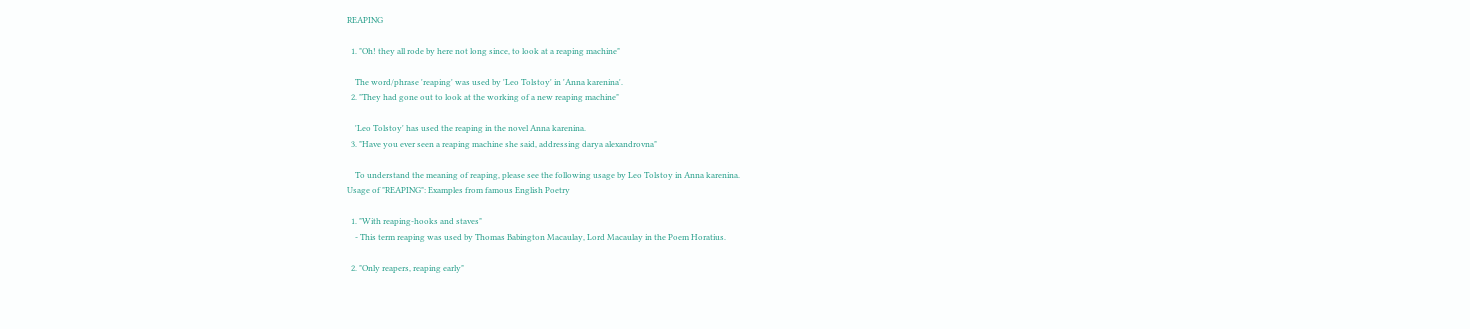REAPING

  1. "Oh! they all rode by here not long since, to look at a reaping machine"

    The word/phrase 'reaping' was used by 'Leo Tolstoy' in 'Anna karenina'.
  2. "They had gone out to look at the working of a new reaping machine"

    'Leo Tolstoy' has used the reaping in the novel Anna karenina.
  3. "Have you ever seen a reaping machine she said, addressing darya alexandrovna"

    To understand the meaning of reaping, please see the following usage by Leo Tolstoy in Anna karenina.
Usage of "REAPING": Examples from famous English Poetry

  1. "With reaping-hooks and staves"
    - This term reaping was used by Thomas Babington Macaulay, Lord Macaulay in the Poem Horatius.

  2. "Only reapers, reaping early"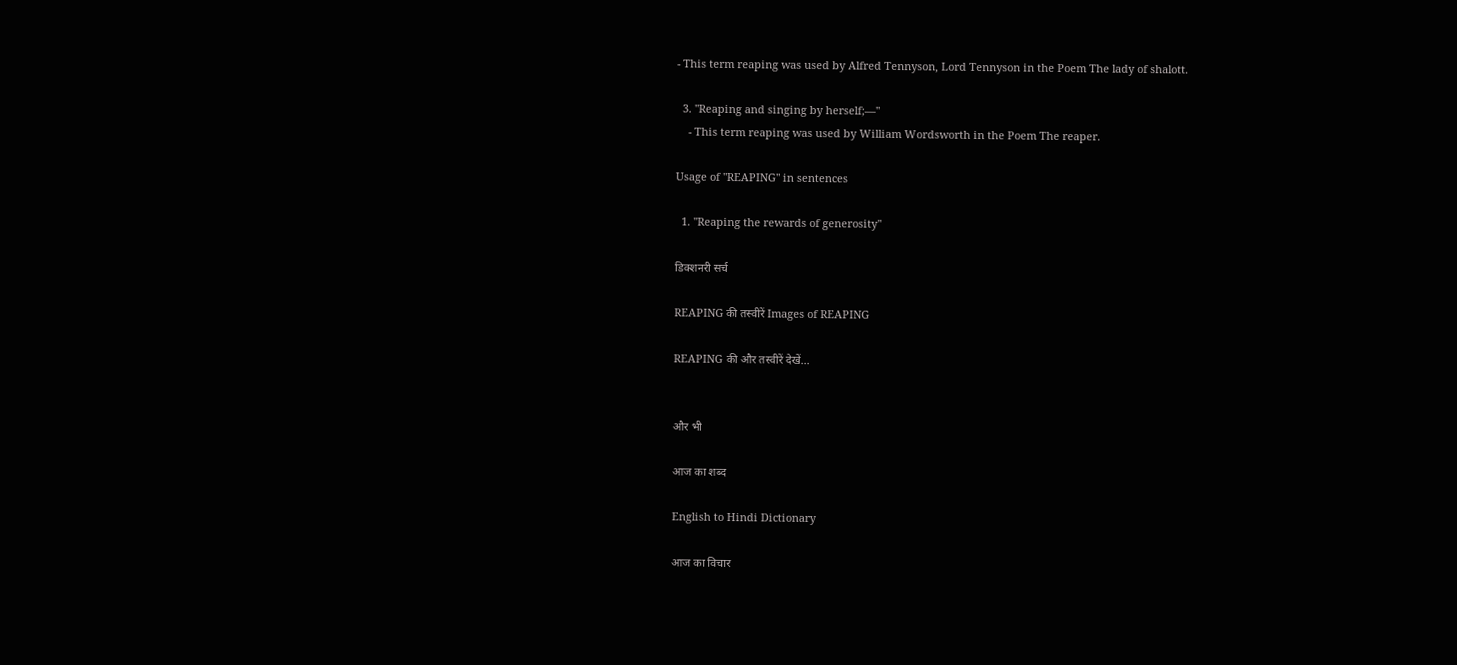- This term reaping was used by Alfred Tennyson, Lord Tennyson in the Poem The lady of shalott.

  3. "Reaping and singing by herself;—"
    - This term reaping was used by William Wordsworth in the Poem The reaper.

Usage of "REAPING" in sentences

  1. "Reaping the rewards of generosity"

डिक्शनरी सर्च

REAPING की तस्वीरें Images of REAPING

REAPING की और तस्वीरें देखें...


और भी

आज का शब्द

English to Hindi Dictionary

आज का विचार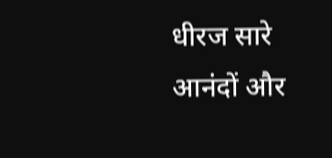धीरज सारे आनंदों और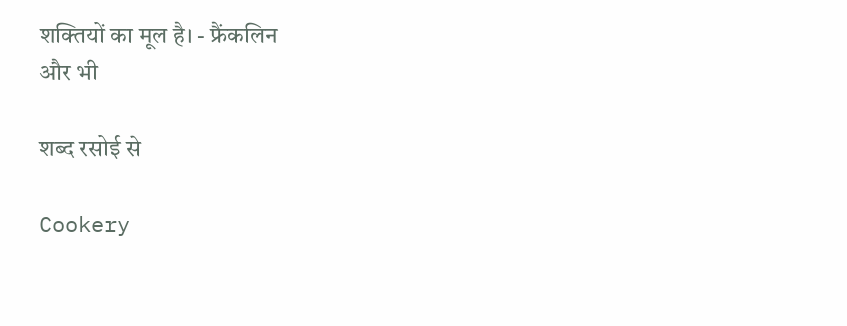शक्तियों का मूल है। - फ्रैंकलिन
और भी

शब्द रसोई से

Cookery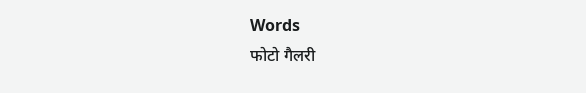Words
फोटो गैलरी